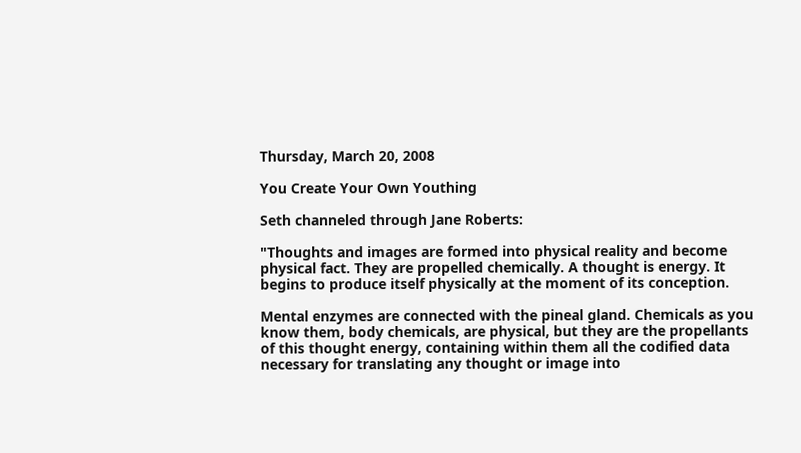Thursday, March 20, 2008

You Create Your Own Youthing

Seth channeled through Jane Roberts:

"Thoughts and images are formed into physical reality and become
physical fact. They are propelled chemically. A thought is energy. It
begins to produce itself physically at the moment of its conception.

Mental enzymes are connected with the pineal gland. Chemicals as you
know them, body chemicals, are physical, but they are the propellants
of this thought energy, containing within them all the codified data
necessary for translating any thought or image into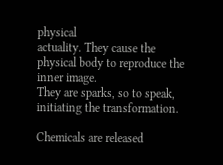physical
actuality. They cause the physical body to reproduce the inner image.
They are sparks, so to speak, initiating the transformation.

Chemicals are released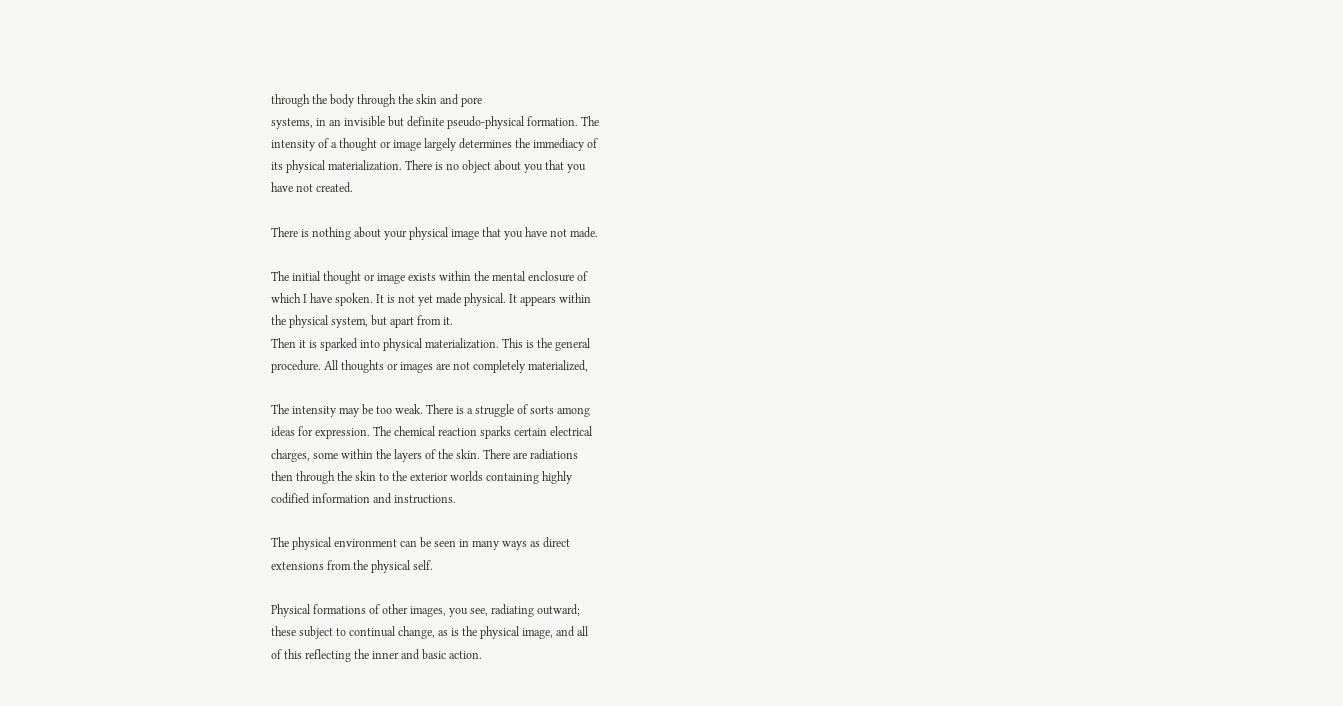through the body through the skin and pore
systems, in an invisible but definite pseudo-physical formation. The
intensity of a thought or image largely determines the immediacy of
its physical materialization. There is no object about you that you
have not created.

There is nothing about your physical image that you have not made.

The initial thought or image exists within the mental enclosure of
which I have spoken. It is not yet made physical. It appears within
the physical system, but apart from it.
Then it is sparked into physical materialization. This is the general
procedure. All thoughts or images are not completely materialized,

The intensity may be too weak. There is a struggle of sorts among
ideas for expression. The chemical reaction sparks certain electrical
charges, some within the layers of the skin. There are radiations
then through the skin to the exterior worlds containing highly
codified information and instructions.

The physical environment can be seen in many ways as direct
extensions from the physical self.

Physical formations of other images, you see, radiating outward;
these subject to continual change, as is the physical image, and all
of this reflecting the inner and basic action.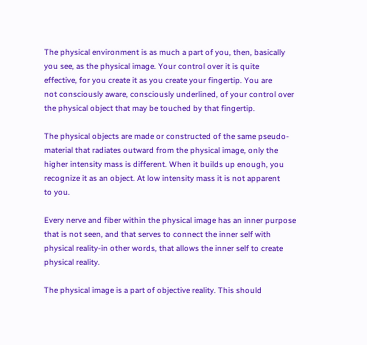The physical environment is as much a part of you, then, basically
you see, as the physical image. Your control over it is quite
effective, for you create it as you create your fingertip. You are
not consciously aware, consciously underlined, of your control over
the physical object that may be touched by that fingertip.

The physical objects are made or constructed of the same pseudo-
material that radiates outward from the physical image, only the
higher intensity mass is different. When it builds up enough, you
recognize it as an object. At low intensity mass it is not apparent
to you.

Every nerve and fiber within the physical image has an inner purpose
that is not seen, and that serves to connect the inner self with
physical reality-in other words, that allows the inner self to create
physical reality.

The physical image is a part of objective reality. This should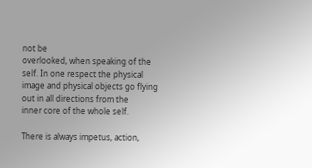not be
overlooked, when speaking of the self. In one respect the physical
image and physical objects go flying out in all directions from the
inner core of the whole self.

There is always impetus, action,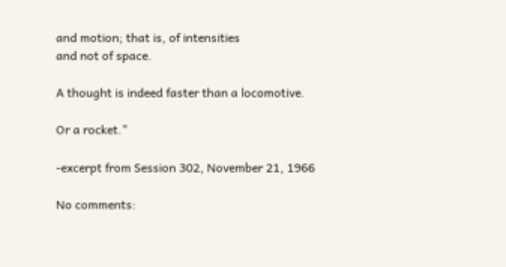and motion; that is, of intensities
and not of space.

A thought is indeed faster than a locomotive.

Or a rocket."

-excerpt from Session 302, November 21, 1966

No comments: